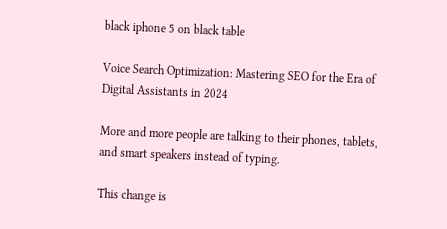black iphone 5 on black table

Voice Search Optimization: Mastering SEO for the Era of Digital Assistants in 2024

More and more people are talking to their phones, tablets, and smart speakers instead of typing.

This change is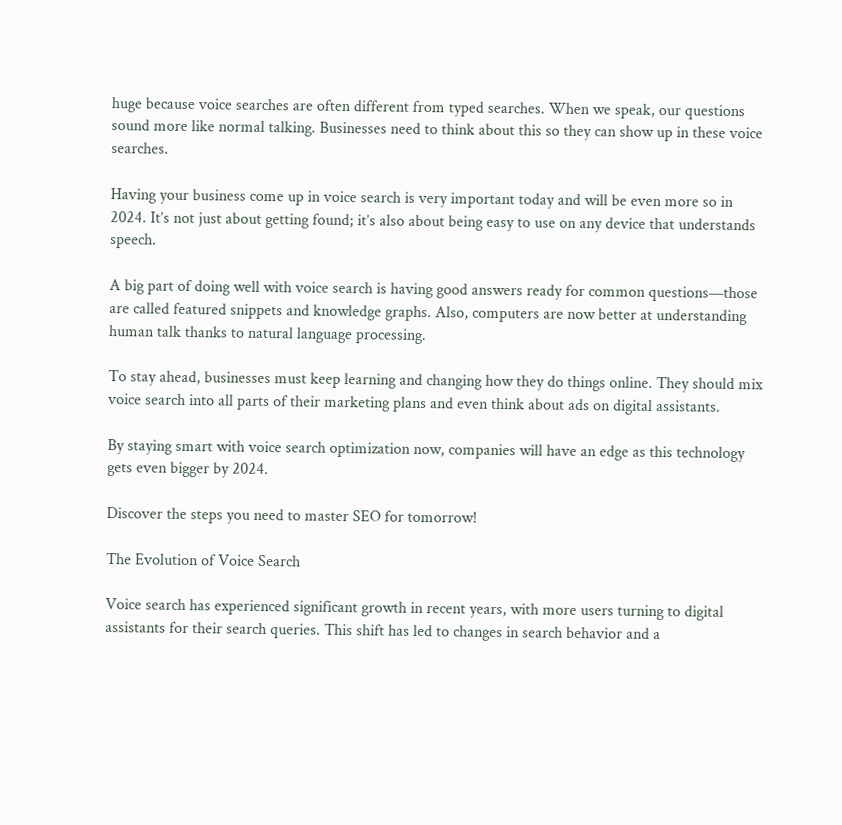huge because voice searches are often different from typed searches. When we speak, our questions sound more like normal talking. Businesses need to think about this so they can show up in these voice searches.

Having your business come up in voice search is very important today and will be even more so in 2024. It’s not just about getting found; it’s also about being easy to use on any device that understands speech.

A big part of doing well with voice search is having good answers ready for common questions—those are called featured snippets and knowledge graphs. Also, computers are now better at understanding human talk thanks to natural language processing.

To stay ahead, businesses must keep learning and changing how they do things online. They should mix voice search into all parts of their marketing plans and even think about ads on digital assistants.

By staying smart with voice search optimization now, companies will have an edge as this technology gets even bigger by 2024.

Discover the steps you need to master SEO for tomorrow!

The Evolution of Voice Search

Voice search has experienced significant growth in recent years, with more users turning to digital assistants for their search queries. This shift has led to changes in search behavior and a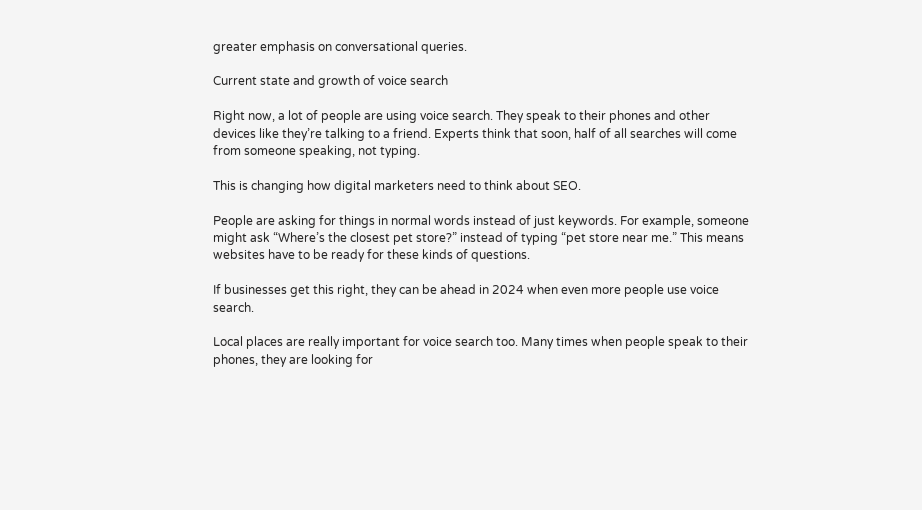greater emphasis on conversational queries.

Current state and growth of voice search

Right now, a lot of people are using voice search. They speak to their phones and other devices like they’re talking to a friend. Experts think that soon, half of all searches will come from someone speaking, not typing.

This is changing how digital marketers need to think about SEO.

People are asking for things in normal words instead of just keywords. For example, someone might ask “Where’s the closest pet store?” instead of typing “pet store near me.” This means websites have to be ready for these kinds of questions.

If businesses get this right, they can be ahead in 2024 when even more people use voice search.

Local places are really important for voice search too. Many times when people speak to their phones, they are looking for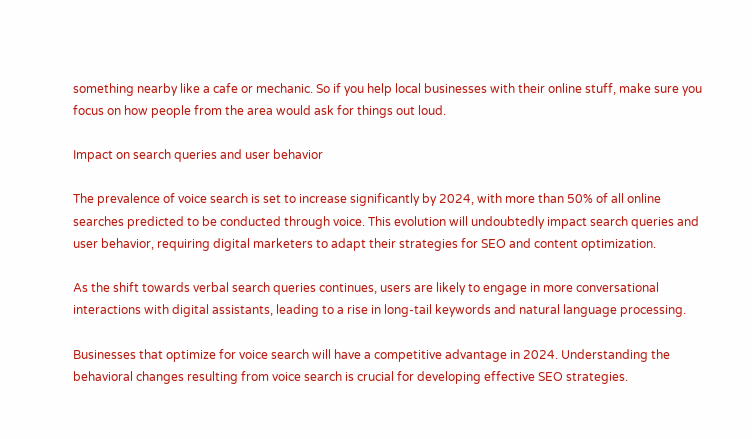something nearby like a cafe or mechanic. So if you help local businesses with their online stuff, make sure you focus on how people from the area would ask for things out loud.

Impact on search queries and user behavior

The prevalence of voice search is set to increase significantly by 2024, with more than 50% of all online searches predicted to be conducted through voice. This evolution will undoubtedly impact search queries and user behavior, requiring digital marketers to adapt their strategies for SEO and content optimization.

As the shift towards verbal search queries continues, users are likely to engage in more conversational interactions with digital assistants, leading to a rise in long-tail keywords and natural language processing.

Businesses that optimize for voice search will have a competitive advantage in 2024. Understanding the behavioral changes resulting from voice search is crucial for developing effective SEO strategies.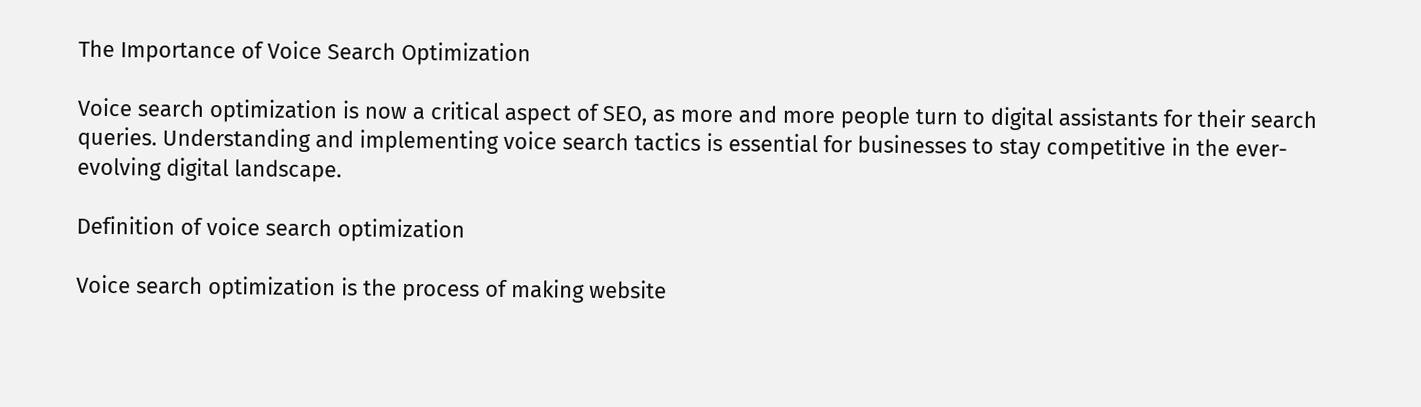The Importance of Voice Search Optimization

Voice search optimization is now a critical aspect of SEO, as more and more people turn to digital assistants for their search queries. Understanding and implementing voice search tactics is essential for businesses to stay competitive in the ever-evolving digital landscape.

Definition of voice search optimization

Voice search optimization is the process of making website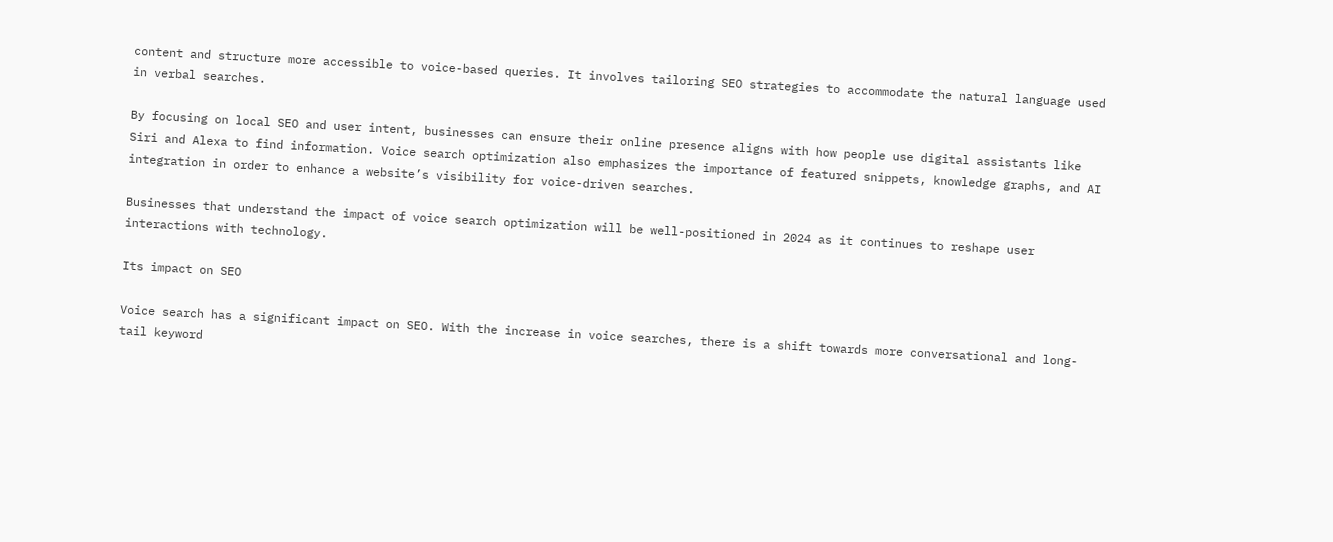content and structure more accessible to voice-based queries. It involves tailoring SEO strategies to accommodate the natural language used in verbal searches.

By focusing on local SEO and user intent, businesses can ensure their online presence aligns with how people use digital assistants like Siri and Alexa to find information. Voice search optimization also emphasizes the importance of featured snippets, knowledge graphs, and AI integration in order to enhance a website’s visibility for voice-driven searches.

Businesses that understand the impact of voice search optimization will be well-positioned in 2024 as it continues to reshape user interactions with technology.

Its impact on SEO

Voice search has a significant impact on SEO. With the increase in voice searches, there is a shift towards more conversational and long-tail keyword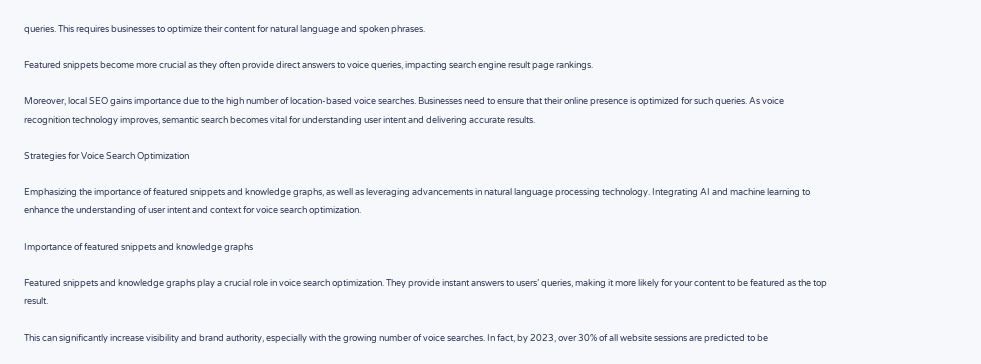queries. This requires businesses to optimize their content for natural language and spoken phrases.

Featured snippets become more crucial as they often provide direct answers to voice queries, impacting search engine result page rankings.

Moreover, local SEO gains importance due to the high number of location-based voice searches. Businesses need to ensure that their online presence is optimized for such queries. As voice recognition technology improves, semantic search becomes vital for understanding user intent and delivering accurate results.

Strategies for Voice Search Optimization

Emphasizing the importance of featured snippets and knowledge graphs, as well as leveraging advancements in natural language processing technology. Integrating AI and machine learning to enhance the understanding of user intent and context for voice search optimization.

Importance of featured snippets and knowledge graphs

Featured snippets and knowledge graphs play a crucial role in voice search optimization. They provide instant answers to users’ queries, making it more likely for your content to be featured as the top result.

This can significantly increase visibility and brand authority, especially with the growing number of voice searches. In fact, by 2023, over 30% of all website sessions are predicted to be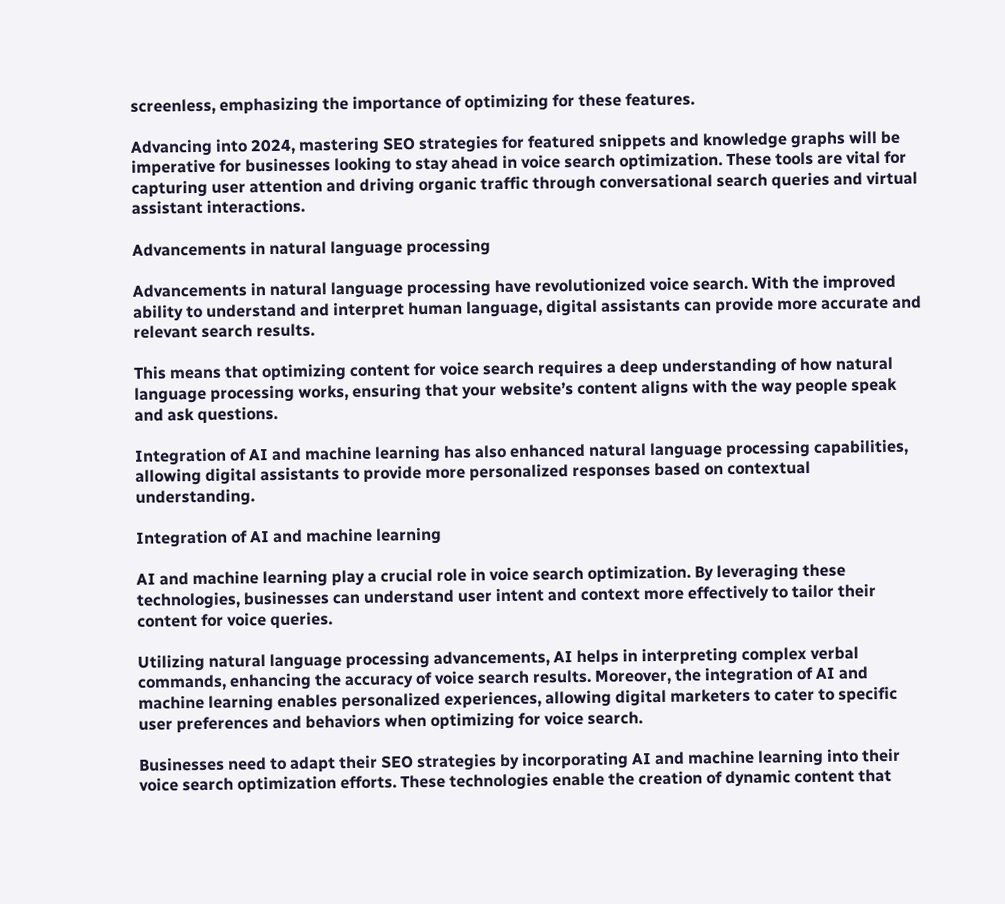screenless, emphasizing the importance of optimizing for these features.

Advancing into 2024, mastering SEO strategies for featured snippets and knowledge graphs will be imperative for businesses looking to stay ahead in voice search optimization. These tools are vital for capturing user attention and driving organic traffic through conversational search queries and virtual assistant interactions.

Advancements in natural language processing

Advancements in natural language processing have revolutionized voice search. With the improved ability to understand and interpret human language, digital assistants can provide more accurate and relevant search results.

This means that optimizing content for voice search requires a deep understanding of how natural language processing works, ensuring that your website’s content aligns with the way people speak and ask questions.

Integration of AI and machine learning has also enhanced natural language processing capabilities, allowing digital assistants to provide more personalized responses based on contextual understanding.

Integration of AI and machine learning

AI and machine learning play a crucial role in voice search optimization. By leveraging these technologies, businesses can understand user intent and context more effectively to tailor their content for voice queries.

Utilizing natural language processing advancements, AI helps in interpreting complex verbal commands, enhancing the accuracy of voice search results. Moreover, the integration of AI and machine learning enables personalized experiences, allowing digital marketers to cater to specific user preferences and behaviors when optimizing for voice search.

Businesses need to adapt their SEO strategies by incorporating AI and machine learning into their voice search optimization efforts. These technologies enable the creation of dynamic content that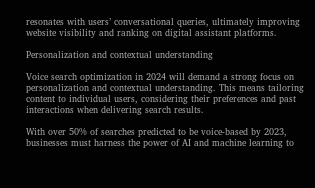resonates with users’ conversational queries, ultimately improving website visibility and ranking on digital assistant platforms.

Personalization and contextual understanding

Voice search optimization in 2024 will demand a strong focus on personalization and contextual understanding. This means tailoring content to individual users, considering their preferences and past interactions when delivering search results.

With over 50% of searches predicted to be voice-based by 2023, businesses must harness the power of AI and machine learning to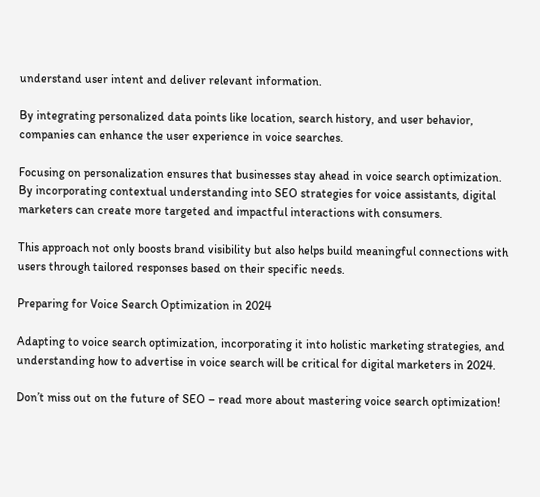understand user intent and deliver relevant information.

By integrating personalized data points like location, search history, and user behavior, companies can enhance the user experience in voice searches.

Focusing on personalization ensures that businesses stay ahead in voice search optimization. By incorporating contextual understanding into SEO strategies for voice assistants, digital marketers can create more targeted and impactful interactions with consumers.

This approach not only boosts brand visibility but also helps build meaningful connections with users through tailored responses based on their specific needs.

Preparing for Voice Search Optimization in 2024

Adapting to voice search optimization, incorporating it into holistic marketing strategies, and understanding how to advertise in voice search will be critical for digital marketers in 2024.

Don’t miss out on the future of SEO – read more about mastering voice search optimization!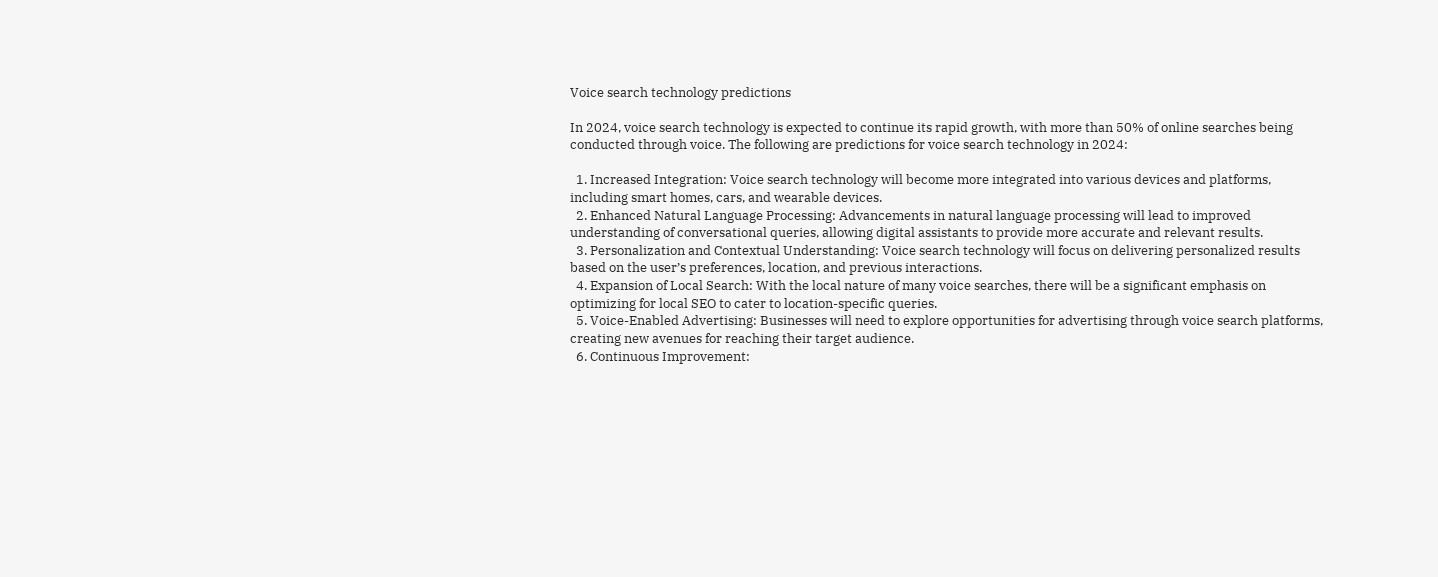Voice search technology predictions

In 2024, voice search technology is expected to continue its rapid growth, with more than 50% of online searches being conducted through voice. The following are predictions for voice search technology in 2024:

  1. Increased Integration: Voice search technology will become more integrated into various devices and platforms, including smart homes, cars, and wearable devices.
  2. Enhanced Natural Language Processing: Advancements in natural language processing will lead to improved understanding of conversational queries, allowing digital assistants to provide more accurate and relevant results.
  3. Personalization and Contextual Understanding: Voice search technology will focus on delivering personalized results based on the user’s preferences, location, and previous interactions.
  4. Expansion of Local Search: With the local nature of many voice searches, there will be a significant emphasis on optimizing for local SEO to cater to location-specific queries.
  5. Voice-Enabled Advertising: Businesses will need to explore opportunities for advertising through voice search platforms, creating new avenues for reaching their target audience.
  6. Continuous Improvement: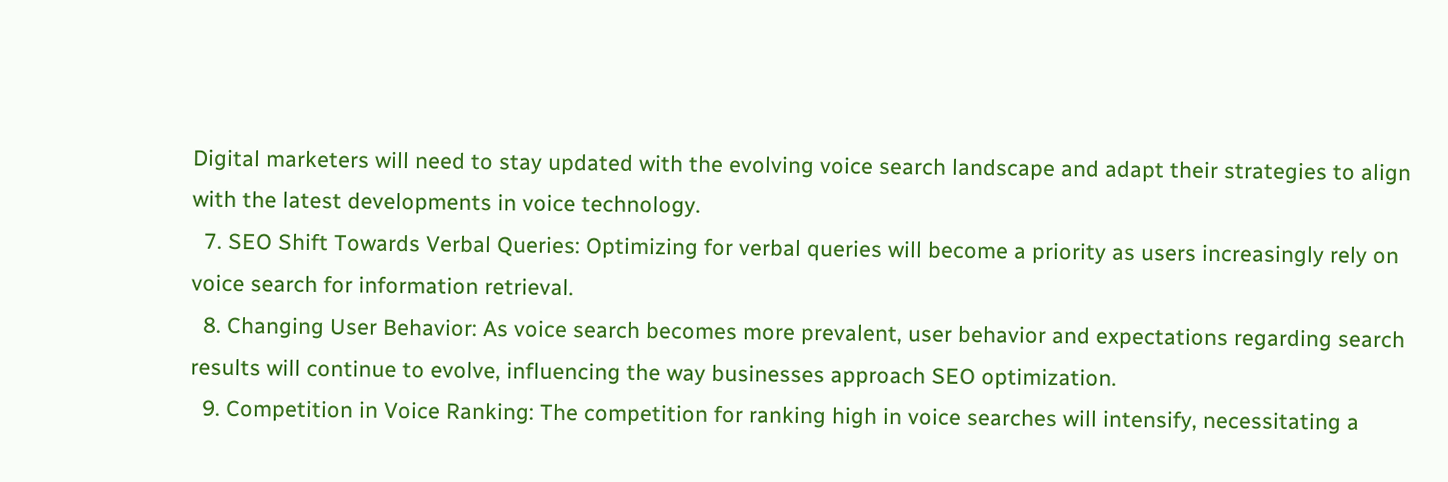Digital marketers will need to stay updated with the evolving voice search landscape and adapt their strategies to align with the latest developments in voice technology.
  7. SEO Shift Towards Verbal Queries: Optimizing for verbal queries will become a priority as users increasingly rely on voice search for information retrieval.
  8. Changing User Behavior: As voice search becomes more prevalent, user behavior and expectations regarding search results will continue to evolve, influencing the way businesses approach SEO optimization.
  9. Competition in Voice Ranking: The competition for ranking high in voice searches will intensify, necessitating a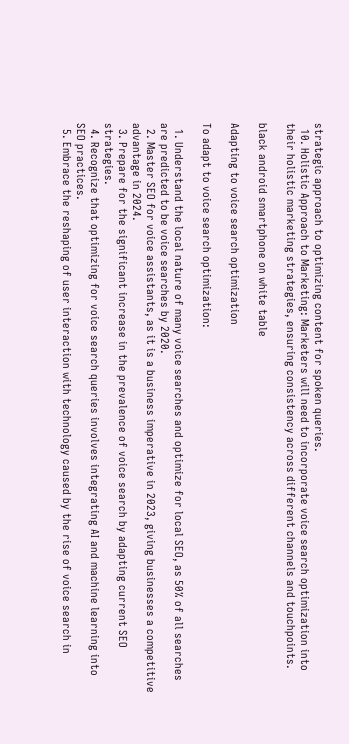strategic approach to optimizing content for spoken queries.
  10. Holistic Approach to Marketing: Marketers will need to incorporate voice search optimization into their holistic marketing strategies, ensuring consistency across different channels and touchpoints.

black android smartphone on white table

Adapting to voice search optimization

To adapt to voice search optimization:

  1. Understand the local nature of many voice searches and optimize for local SEO, as 50% of all searches are predicted to be voice searches by 2020.
  2. Master SEO for voice assistants, as it is a business imperative in 2023, giving businesses a competitive advantage in 2024.
  3. Prepare for the significant increase in the prevalence of voice search by adapting current SEO strategies.
  4. Recognize that optimizing for voice search queries involves integrating AI and machine learning into SEO practices.
  5. Embrace the reshaping of user interaction with technology caused by the rise of voice search in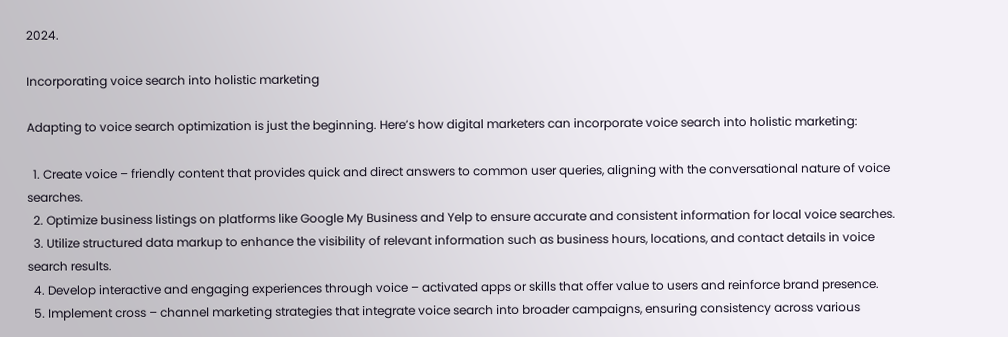2024.

Incorporating voice search into holistic marketing

Adapting to voice search optimization is just the beginning. Here’s how digital marketers can incorporate voice search into holistic marketing:

  1. Create voice – friendly content that provides quick and direct answers to common user queries, aligning with the conversational nature of voice searches.
  2. Optimize business listings on platforms like Google My Business and Yelp to ensure accurate and consistent information for local voice searches.
  3. Utilize structured data markup to enhance the visibility of relevant information such as business hours, locations, and contact details in voice search results.
  4. Develop interactive and engaging experiences through voice – activated apps or skills that offer value to users and reinforce brand presence.
  5. Implement cross – channel marketing strategies that integrate voice search into broader campaigns, ensuring consistency across various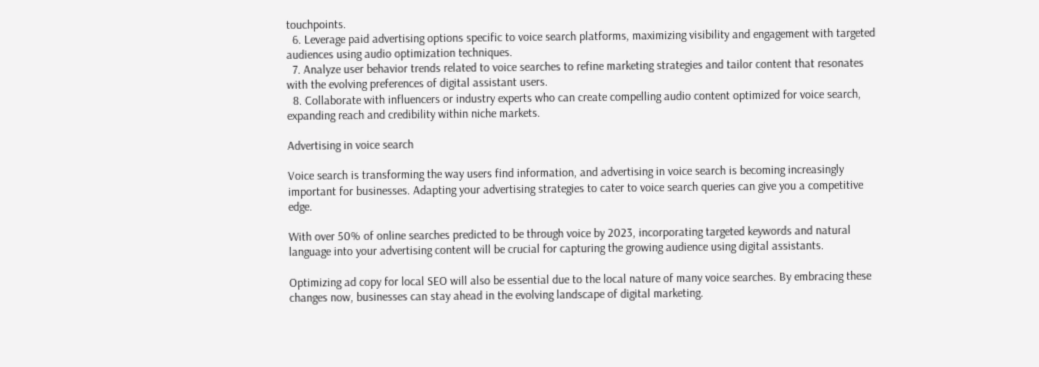touchpoints.
  6. Leverage paid advertising options specific to voice search platforms, maximizing visibility and engagement with targeted audiences using audio optimization techniques.
  7. Analyze user behavior trends related to voice searches to refine marketing strategies and tailor content that resonates with the evolving preferences of digital assistant users.
  8. Collaborate with influencers or industry experts who can create compelling audio content optimized for voice search, expanding reach and credibility within niche markets.

Advertising in voice search

Voice search is transforming the way users find information, and advertising in voice search is becoming increasingly important for businesses. Adapting your advertising strategies to cater to voice search queries can give you a competitive edge.

With over 50% of online searches predicted to be through voice by 2023, incorporating targeted keywords and natural language into your advertising content will be crucial for capturing the growing audience using digital assistants.

Optimizing ad copy for local SEO will also be essential due to the local nature of many voice searches. By embracing these changes now, businesses can stay ahead in the evolving landscape of digital marketing.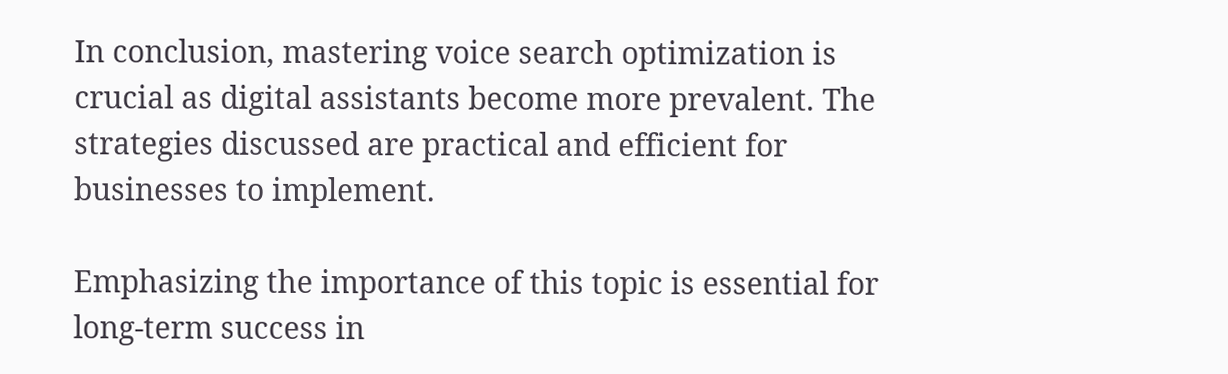In conclusion, mastering voice search optimization is crucial as digital assistants become more prevalent. The strategies discussed are practical and efficient for businesses to implement.

Emphasizing the importance of this topic is essential for long-term success in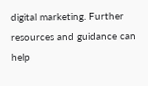digital marketing. Further resources and guidance can help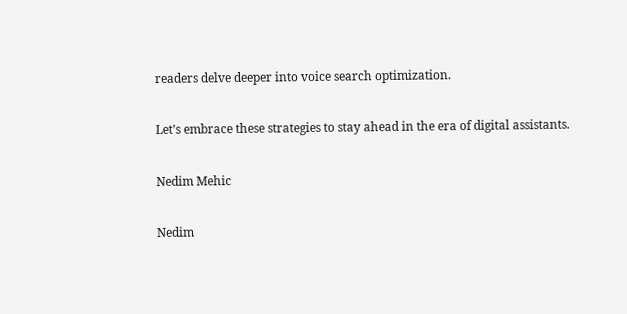readers delve deeper into voice search optimization.

Let’s embrace these strategies to stay ahead in the era of digital assistants.

Nedim Mehic

Nedim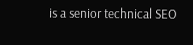is a senior technical SEO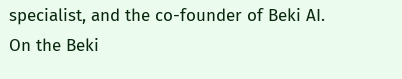specialist, and the co-founder of Beki AI. On the Beki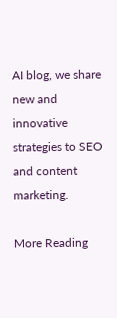AI blog, we share new and innovative strategies to SEO and content marketing.

More Reading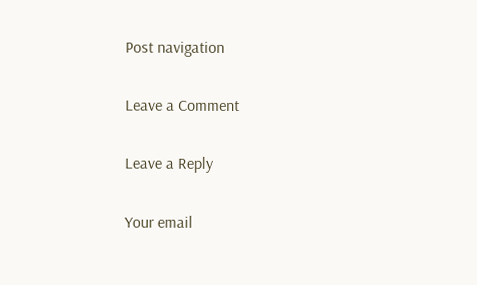Post navigation

Leave a Comment

Leave a Reply

Your email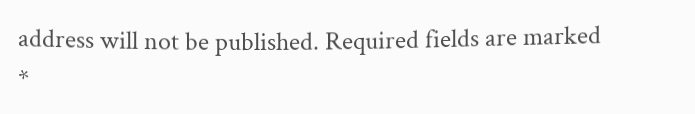address will not be published. Required fields are marked *